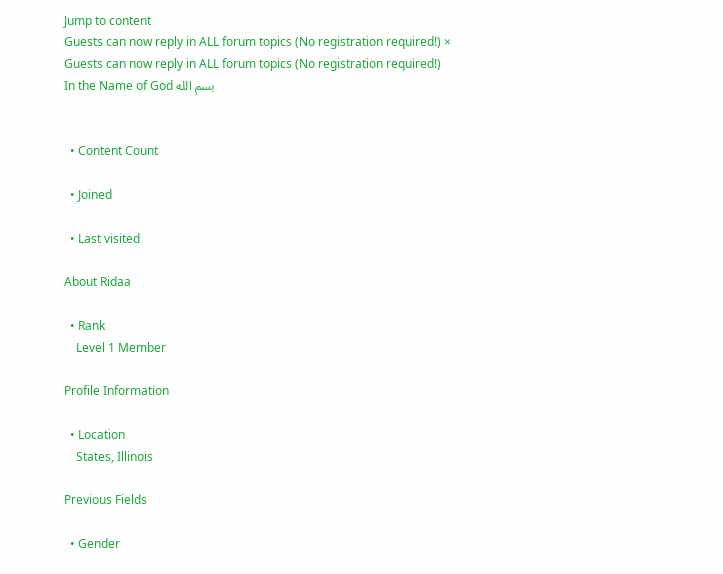Jump to content
Guests can now reply in ALL forum topics (No registration required!) ×
Guests can now reply in ALL forum topics (No registration required!)
In the Name of God بسم الله


  • Content Count

  • Joined

  • Last visited

About Ridaa

  • Rank
    Level 1 Member

Profile Information

  • Location
    States, Illinois

Previous Fields

  • Gender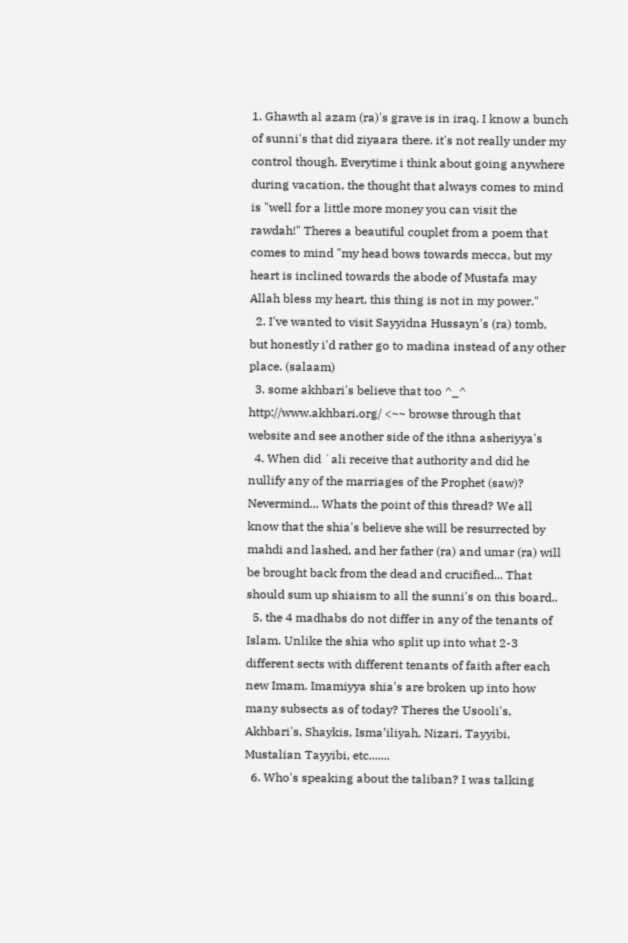1. Ghawth al azam (ra)'s grave is in iraq. I know a bunch of sunni's that did ziyaara there. it's not really under my control though. Everytime i think about going anywhere during vacation, the thought that always comes to mind is "well for a little more money you can visit the rawdah!" Theres a beautiful couplet from a poem that comes to mind "my head bows towards mecca, but my heart is inclined towards the abode of Mustafa may Allah bless my heart, this thing is not in my power."
  2. I've wanted to visit Sayyidna Hussayn's (ra) tomb, but honestly i'd rather go to madina instead of any other place. (salaam)
  3. some akhbari's believe that too ^_^ http://www.akhbari.org/ <~~ browse through that website and see another side of the ithna asheriyya's
  4. When did `ali receive that authority and did he nullify any of the marriages of the Prophet (saw)? Nevermind... Whats the point of this thread? We all know that the shia's believe she will be resurrected by mahdi and lashed, and her father (ra) and umar (ra) will be brought back from the dead and crucified... That should sum up shiaism to all the sunni's on this board..
  5. the 4 madhabs do not differ in any of the tenants of Islam. Unlike the shia who split up into what 2-3 different sects with different tenants of faith after each new Imam. Imamiyya shia's are broken up into how many subsects as of today? Theres the Usooli's, Akhbari's, Shaykis, Isma’iliyah, Nizari, Tayyibi, Mustalian Tayyibi, etc.......
  6. Who's speaking about the taliban? I was talking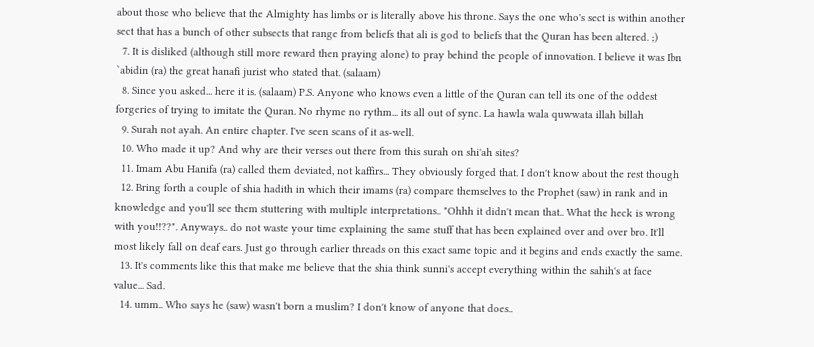about those who believe that the Almighty has limbs or is literally above his throne. Says the one who's sect is within another sect that has a bunch of other subsects that range from beliefs that ali is god to beliefs that the Quran has been altered. ;)
  7. It is disliked (although still more reward then praying alone) to pray behind the people of innovation. I believe it was Ibn `abidin (ra) the great hanafi jurist who stated that. (salaam)
  8. Since you asked... here it is. (salaam) P.S. Anyone who knows even a little of the Quran can tell its one of the oddest forgeries of trying to imitate the Quran. No rhyme no rythm... its all out of sync. La hawla wala quwwata illah billah
  9. Surah not ayah. An entire chapter. I've seen scans of it as-well.
  10. Who made it up? And why are their verses out there from this surah on shi'ah sites?
  11. Imam Abu Hanifa (ra) called them deviated, not kaffirs... They obviously forged that. I don't know about the rest though
  12. Bring forth a couple of shia hadith in which their imams (ra) compare themselves to the Prophet (saw) in rank and in knowledge and you'll see them stuttering with multiple interpretations.. "Ohhh it didn't mean that.. What the heck is wrong with you!!??". Anyways.. do not waste your time explaining the same stuff that has been explained over and over bro. It'll most likely fall on deaf ears. Just go through earlier threads on this exact same topic and it begins and ends exactly the same.
  13. It's comments like this that make me believe that the shia think sunni's accept everything within the sahih's at face value... Sad.
  14. umm.. Who says he (saw) wasn't born a muslim? I don't know of anyone that does..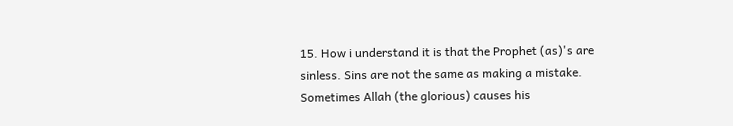15. How i understand it is that the Prophet (as)'s are sinless. Sins are not the same as making a mistake. Sometimes Allah (the glorious) causes his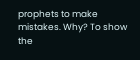prophets to make mistakes. Why? To show the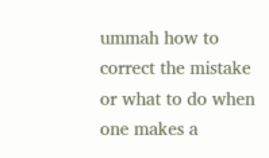ummah how to correct the mistake or what to do when one makes a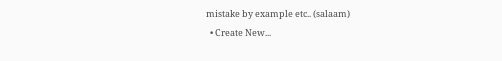mistake by example etc.. (salaam)
  • Create New...